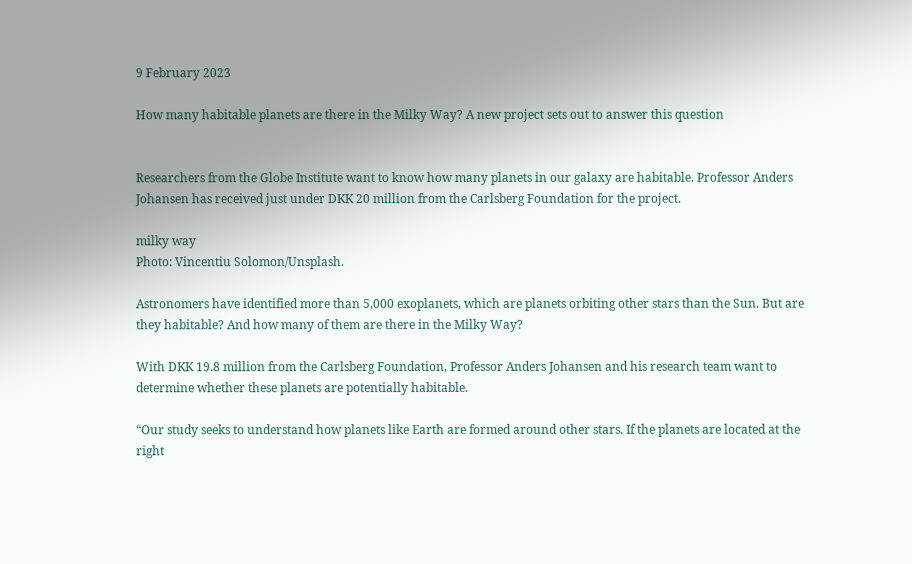9 February 2023

How many habitable planets are there in the Milky Way? A new project sets out to answer this question


Researchers from the Globe Institute want to know how many planets in our galaxy are habitable. Professor Anders Johansen has received just under DKK 20 million from the Carlsberg Foundation for the project.

milky way
Photo: Vincentiu Solomon/Unsplash.

Astronomers have identified more than 5,000 exoplanets, which are planets orbiting other stars than the Sun. But are they habitable? And how many of them are there in the Milky Way?

With DKK 19.8 million from the Carlsberg Foundation, Professor Anders Johansen and his research team want to determine whether these planets are potentially habitable.

“Our study seeks to understand how planets like Earth are formed around other stars. If the planets are located at the right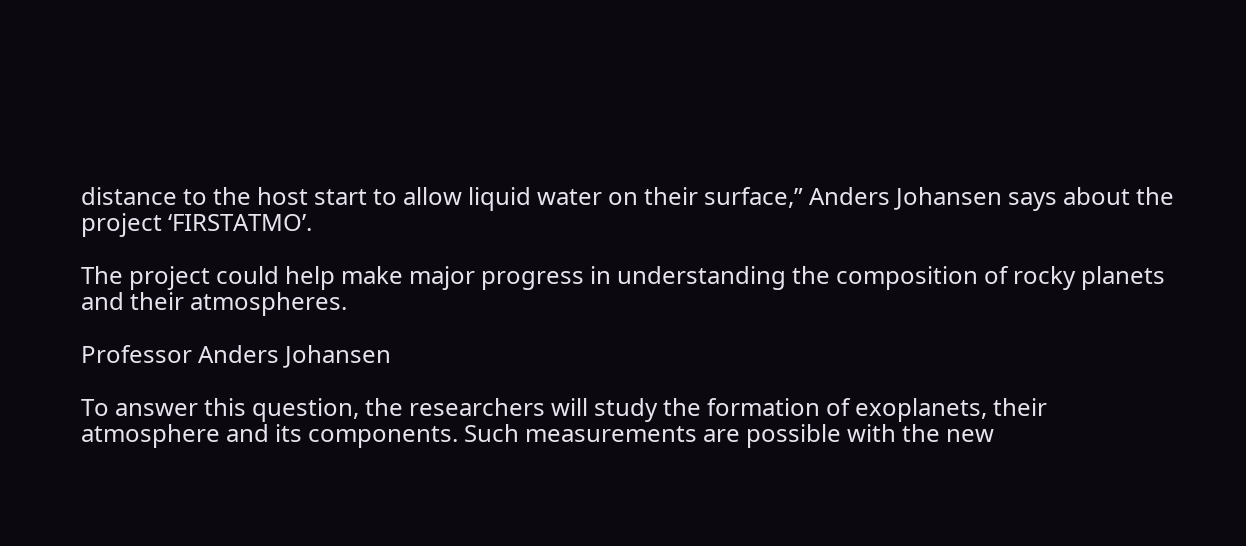distance to the host start to allow liquid water on their surface,” Anders Johansen says about the project ‘FIRSTATMO’.

The project could help make major progress in understanding the composition of rocky planets and their atmospheres.

Professor Anders Johansen

To answer this question, the researchers will study the formation of exoplanets, their atmosphere and its components. Such measurements are possible with the new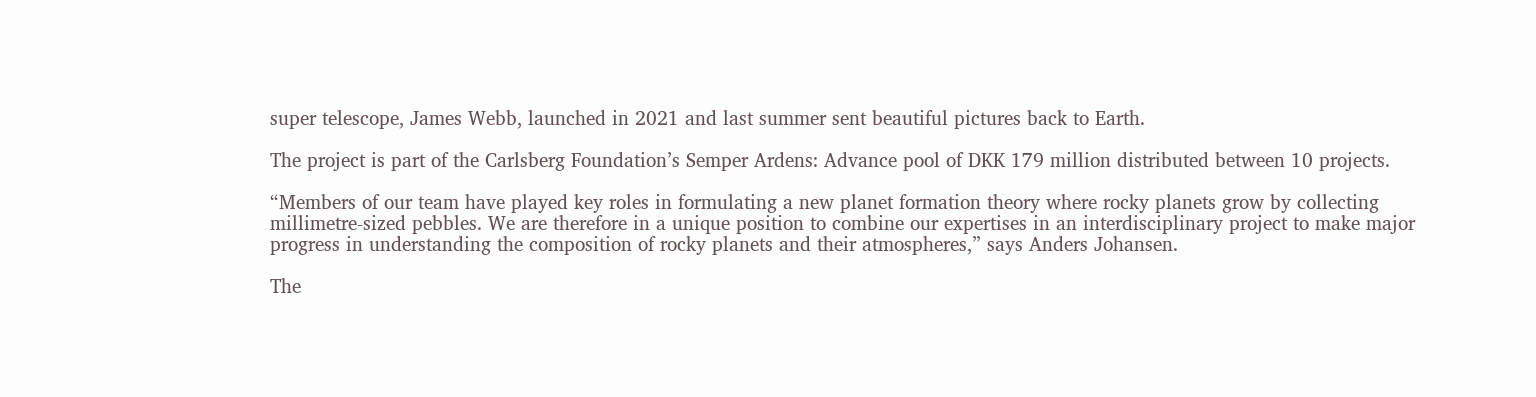super telescope, James Webb, launched in 2021 and last summer sent beautiful pictures back to Earth.

The project is part of the Carlsberg Foundation’s Semper Ardens: Advance pool of DKK 179 million distributed between 10 projects.

“Members of our team have played key roles in formulating a new planet formation theory where rocky planets grow by collecting millimetre-sized pebbles. We are therefore in a unique position to combine our expertises in an interdisciplinary project to make major progress in understanding the composition of rocky planets and their atmospheres,” says Anders Johansen.

The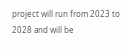project will run from 2023 to 2028 and will be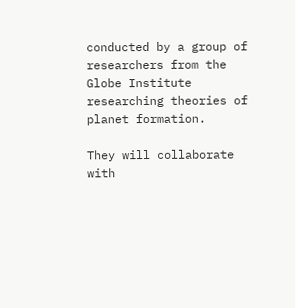conducted by a group of researchers from the Globe Institute researching theories of planet formation.

They will collaborate with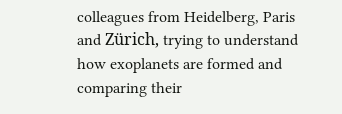colleagues from Heidelberg, Paris and Zürich, trying to understand how exoplanets are formed and comparing their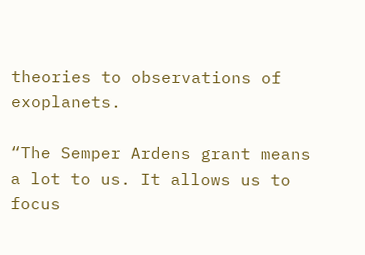theories to observations of exoplanets.

“The Semper Ardens grant means a lot to us. It allows us to focus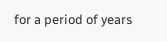for a period of years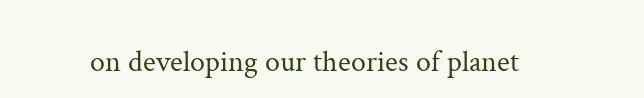on developing our theories of planet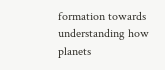formation towards understanding how planets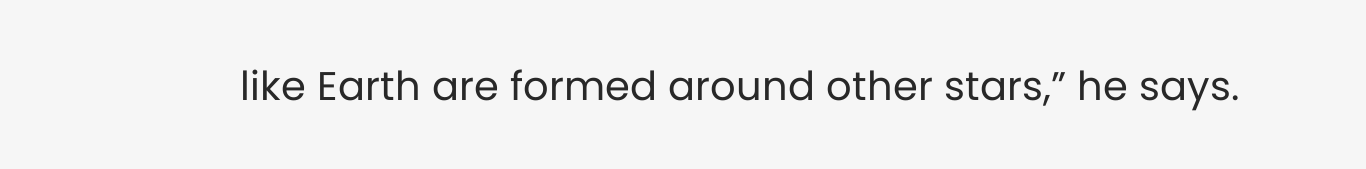like Earth are formed around other stars,” he says.